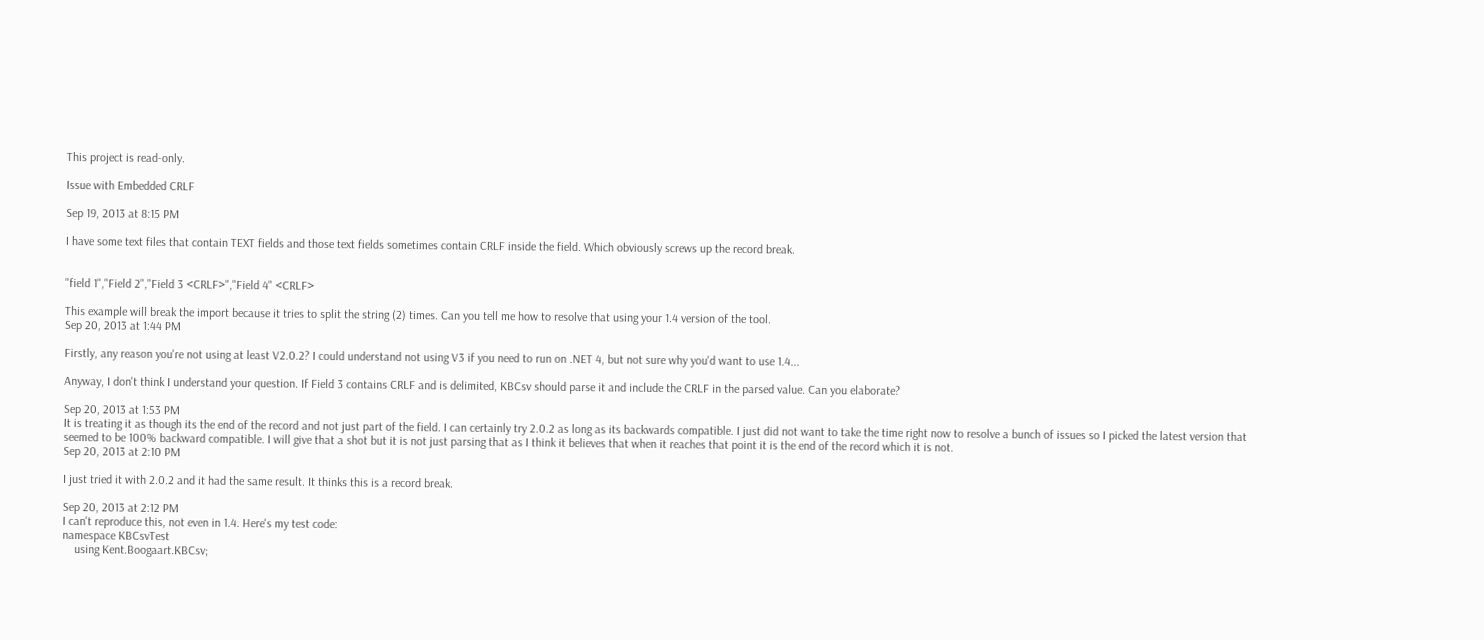This project is read-only.

Issue with Embedded CRLF

Sep 19, 2013 at 8:15 PM

I have some text files that contain TEXT fields and those text fields sometimes contain CRLF inside the field. Which obviously screws up the record break.


"field 1","Field 2","Field 3 <CRLF>","Field 4" <CRLF>

This example will break the import because it tries to split the string (2) times. Can you tell me how to resolve that using your 1.4 version of the tool.
Sep 20, 2013 at 1:44 PM

Firstly, any reason you're not using at least V2.0.2? I could understand not using V3 if you need to run on .NET 4, but not sure why you'd want to use 1.4...

Anyway, I don't think I understand your question. If Field 3 contains CRLF and is delimited, KBCsv should parse it and include the CRLF in the parsed value. Can you elaborate?

Sep 20, 2013 at 1:53 PM
It is treating it as though its the end of the record and not just part of the field. I can certainly try 2.0.2 as long as its backwards compatible. I just did not want to take the time right now to resolve a bunch of issues so I picked the latest version that seemed to be 100% backward compatible. I will give that a shot but it is not just parsing that as I think it believes that when it reaches that point it is the end of the record which it is not.
Sep 20, 2013 at 2:10 PM

I just tried it with 2.0.2 and it had the same result. It thinks this is a record break.

Sep 20, 2013 at 2:12 PM
I can't reproduce this, not even in 1.4. Here's my test code:
namespace KBCsvTest
    using Kent.Boogaart.KBCsv;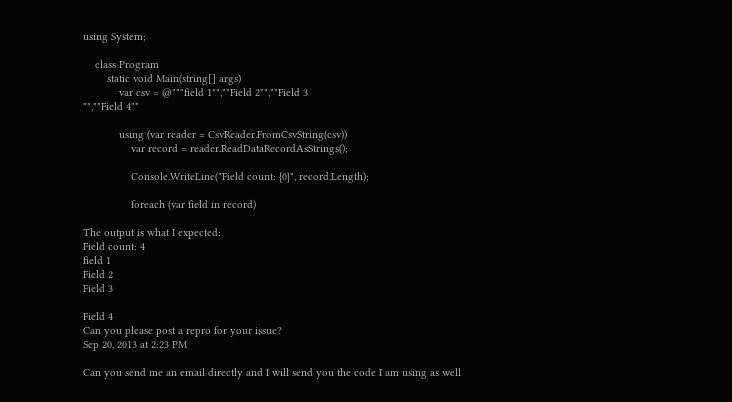using System;

    class Program
        static void Main(string[] args)
            var csv = @"""field 1"",""Field 2"",""Field 3
"",""Field 4""

            using (var reader = CsvReader.FromCsvString(csv))
                var record = reader.ReadDataRecordAsStrings();

                Console.WriteLine("Field count: {0}", record.Length);

                foreach (var field in record)

The output is what I expected:
Field count: 4
field 1
Field 2
Field 3

Field 4
Can you please post a repro for your issue?
Sep 20, 2013 at 2:23 PM

Can you send me an email directly and I will send you the code I am using as well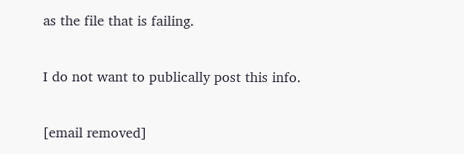as the file that is failing.

I do not want to publically post this info.

[email removed]